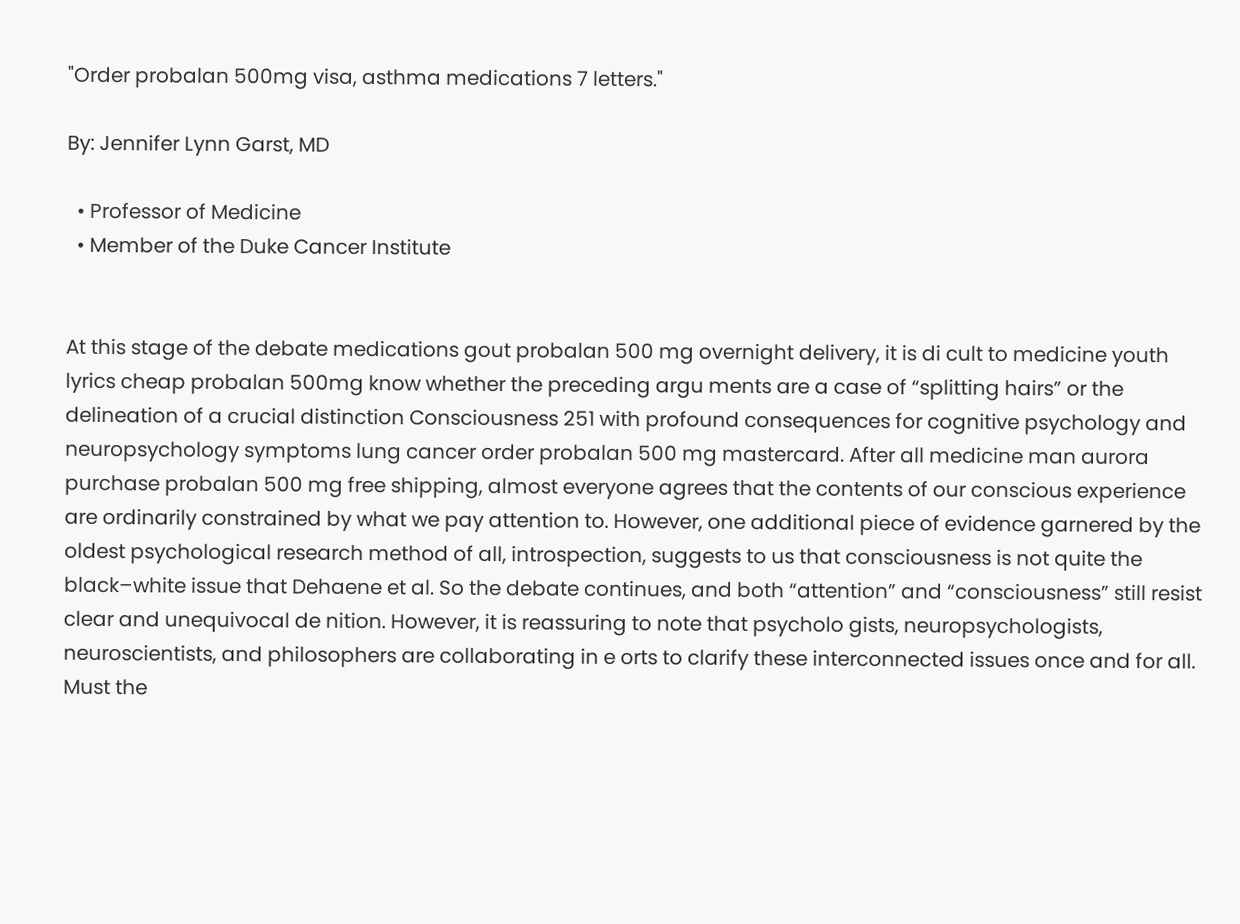"Order probalan 500mg visa, asthma medications 7 letters."

By: Jennifer Lynn Garst, MD

  • Professor of Medicine
  • Member of the Duke Cancer Institute


At this stage of the debate medications gout probalan 500 mg overnight delivery, it is di cult to medicine youth lyrics cheap probalan 500mg know whether the preceding argu ments are a case of “splitting hairs” or the delineation of a crucial distinction Consciousness 251 with profound consequences for cognitive psychology and neuropsychology symptoms lung cancer order probalan 500 mg mastercard. After all medicine man aurora purchase probalan 500 mg free shipping, almost everyone agrees that the contents of our conscious experience are ordinarily constrained by what we pay attention to. However, one additional piece of evidence garnered by the oldest psychological research method of all, introspection, suggests to us that consciousness is not quite the black–white issue that Dehaene et al. So the debate continues, and both “attention” and “consciousness” still resist clear and unequivocal de nition. However, it is reassuring to note that psycholo gists, neuropsychologists, neuroscientists, and philosophers are collaborating in e orts to clarify these interconnected issues once and for all. Must the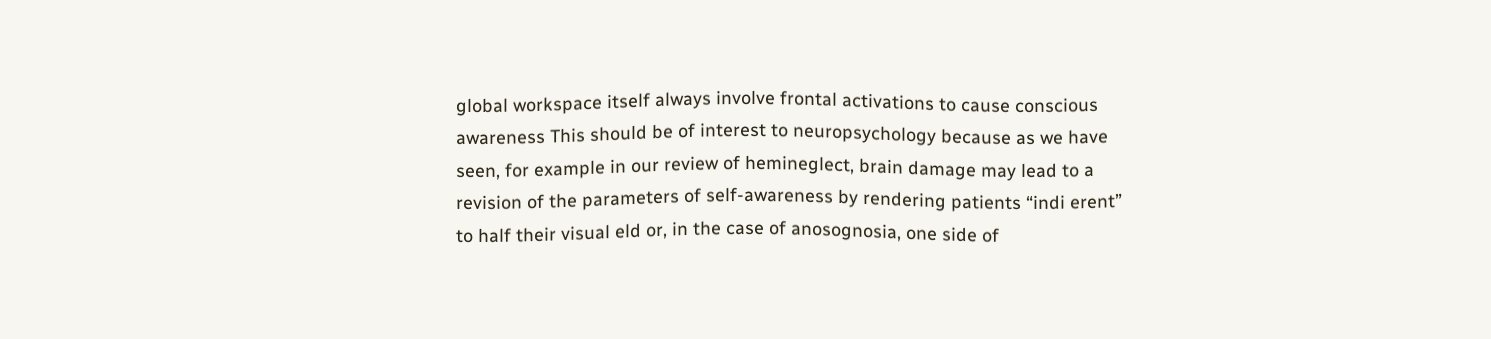global workspace itself always involve frontal activations to cause conscious awareness This should be of interest to neuropsychology because as we have seen, for example in our review of hemineglect, brain damage may lead to a revision of the parameters of self-awareness by rendering patients “indi erent” to half their visual eld or, in the case of anosognosia, one side of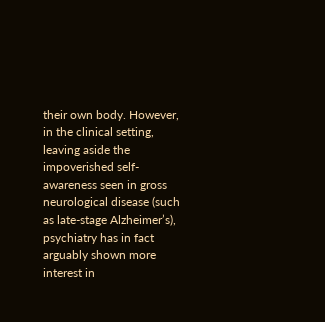their own body. However, in the clinical setting, leaving aside the impoverished self-awareness seen in gross neurological disease (such as late-stage Alzheimer’s), psychiatry has in fact arguably shown more interest in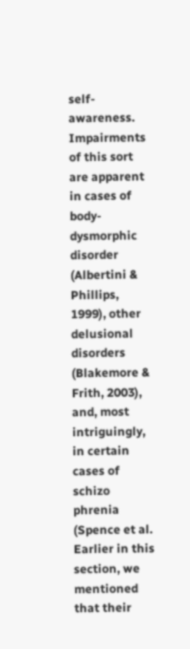self-awareness. Impairments of this sort are apparent in cases of body-dysmorphic disorder (Albertini & Phillips, 1999), other delusional disorders (Blakemore & Frith, 2003), and, most intriguingly, in certain cases of schizo phrenia (Spence et al. Earlier in this section, we mentioned that their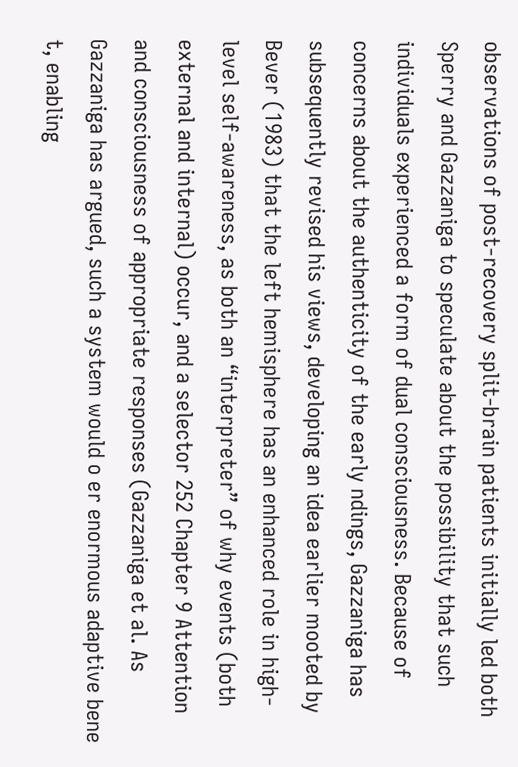observations of post-recovery split-brain patients initially led both Sperry and Gazzaniga to speculate about the possibility that such individuals experienced a form of dual consciousness. Because of concerns about the authenticity of the early ndings, Gazzaniga has subsequently revised his views, developing an idea earlier mooted by Bever (1983) that the left hemisphere has an enhanced role in high-level self-awareness, as both an “interpreter” of why events (both external and internal) occur, and a selector 252 Chapter 9 Attention and consciousness of appropriate responses (Gazzaniga et al. As Gazzaniga has argued, such a system would o er enormous adaptive bene t, enabling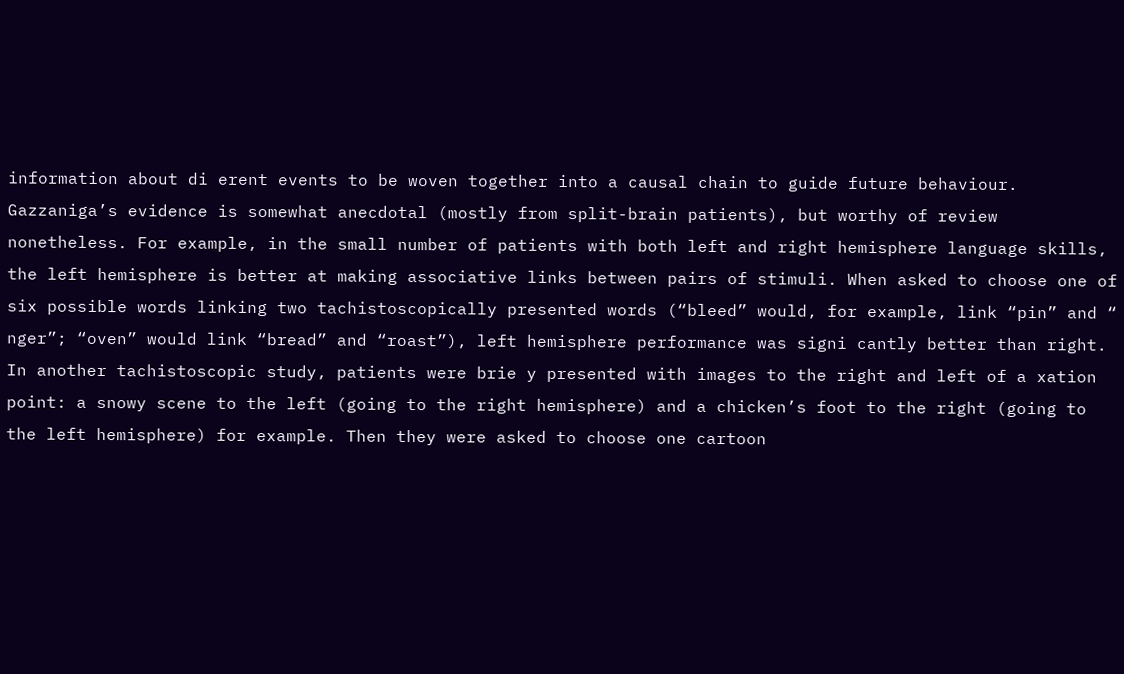information about di erent events to be woven together into a causal chain to guide future behaviour. Gazzaniga’s evidence is somewhat anecdotal (mostly from split-brain patients), but worthy of review nonetheless. For example, in the small number of patients with both left and right hemisphere language skills, the left hemisphere is better at making associative links between pairs of stimuli. When asked to choose one of six possible words linking two tachistoscopically presented words (“bleed” would, for example, link “pin” and “ nger”; “oven” would link “bread” and “roast”), left hemisphere performance was signi cantly better than right. In another tachistoscopic study, patients were brie y presented with images to the right and left of a xation point: a snowy scene to the left (going to the right hemisphere) and a chicken’s foot to the right (going to the left hemisphere) for example. Then they were asked to choose one cartoon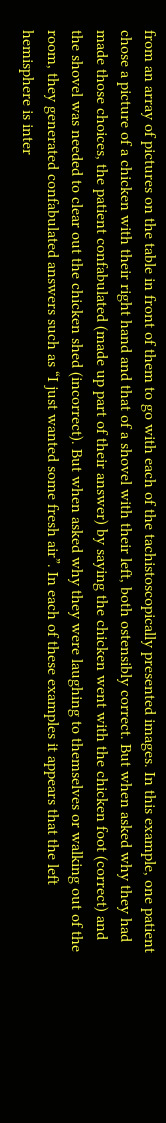from an array of pictures on the table in front of them to go with each of the tachistoscopically presented images. In this example, one patient chose a picture of a chicken with their right hand and that of a shovel with their left, both ostensibly correct. But when asked why they had made those choices, the patient confabulated (made up part of their answer) by saying the chicken went with the chicken foot (correct) and the shovel was needed to clear out the chicken shed (incorrect). But when asked why they were laughing to themselves or walking out of the room, they generated confabulated answers such as “I just wanted some fresh air”. In each of these examples it appears that the left hemisphere is inter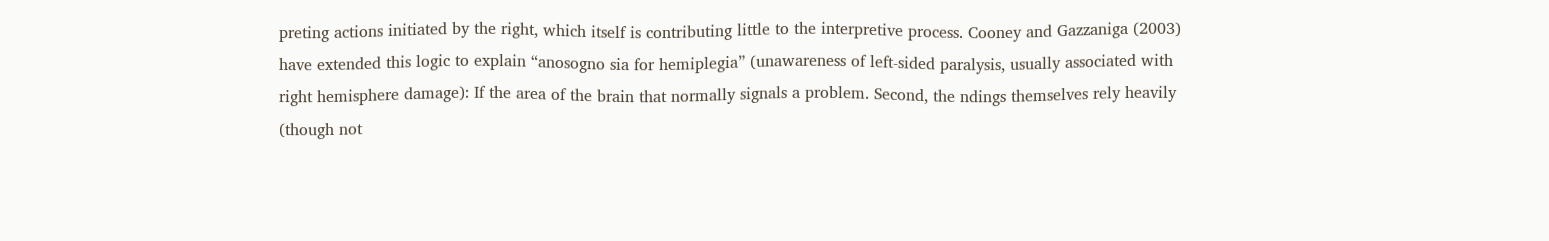preting actions initiated by the right, which itself is contributing little to the interpretive process. Cooney and Gazzaniga (2003) have extended this logic to explain “anosogno sia for hemiplegia” (unawareness of left-sided paralysis, usually associated with right hemisphere damage): If the area of the brain that normally signals a problem. Second, the ndings themselves rely heavily (though not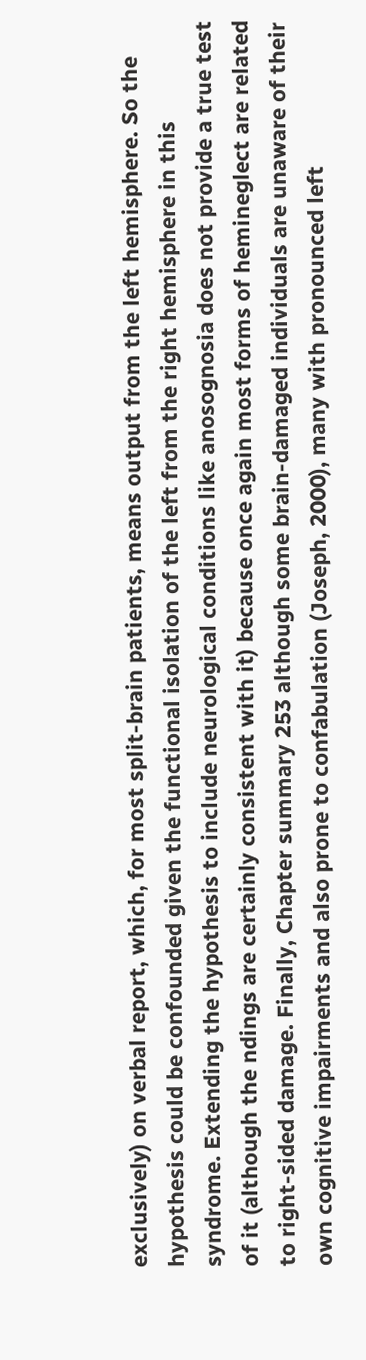exclusively) on verbal report, which, for most split-brain patients, means output from the left hemisphere. So the hypothesis could be confounded given the functional isolation of the left from the right hemisphere in this syndrome. Extending the hypothesis to include neurological conditions like anosognosia does not provide a true test of it (although the ndings are certainly consistent with it) because once again most forms of hemineglect are related to right-sided damage. Finally, Chapter summary 253 although some brain-damaged individuals are unaware of their own cognitive impairments and also prone to confabulation (Joseph, 2000), many with pronounced left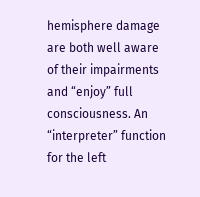hemisphere damage are both well aware of their impairments and “enjoy” full consciousness. An “interpreter” function for the left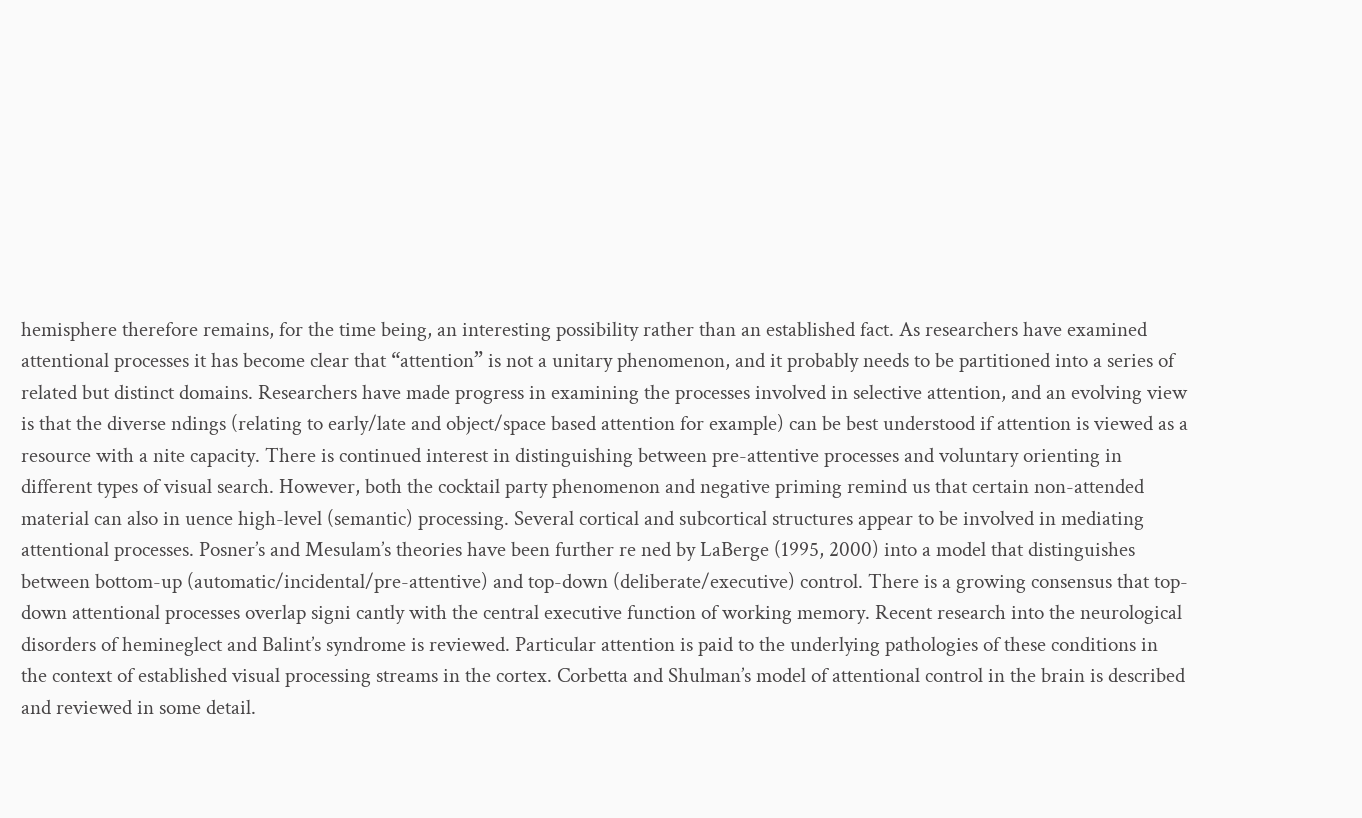hemisphere therefore remains, for the time being, an interesting possibility rather than an established fact. As researchers have examined attentional processes it has become clear that “attention” is not a unitary phenomenon, and it probably needs to be partitioned into a series of related but distinct domains. Researchers have made progress in examining the processes involved in selective attention, and an evolving view is that the diverse ndings (relating to early/late and object/space based attention for example) can be best understood if attention is viewed as a resource with a nite capacity. There is continued interest in distinguishing between pre-attentive processes and voluntary orienting in different types of visual search. However, both the cocktail party phenomenon and negative priming remind us that certain non-attended material can also in uence high-level (semantic) processing. Several cortical and subcortical structures appear to be involved in mediating attentional processes. Posner’s and Mesulam’s theories have been further re ned by LaBerge (1995, 2000) into a model that distinguishes between bottom-up (automatic/incidental/pre-attentive) and top-down (deliberate/executive) control. There is a growing consensus that top-down attentional processes overlap signi cantly with the central executive function of working memory. Recent research into the neurological disorders of hemineglect and Balint’s syndrome is reviewed. Particular attention is paid to the underlying pathologies of these conditions in the context of established visual processing streams in the cortex. Corbetta and Shulman’s model of attentional control in the brain is described and reviewed in some detail.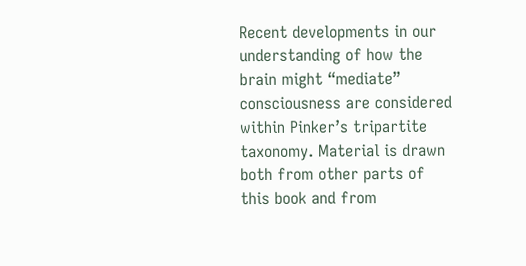Recent developments in our understanding of how the brain might “mediate” consciousness are considered within Pinker’s tripartite taxonomy. Material is drawn both from other parts of this book and from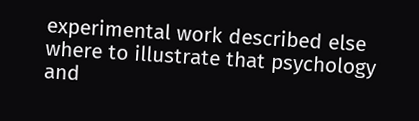experimental work described else where to illustrate that psychology and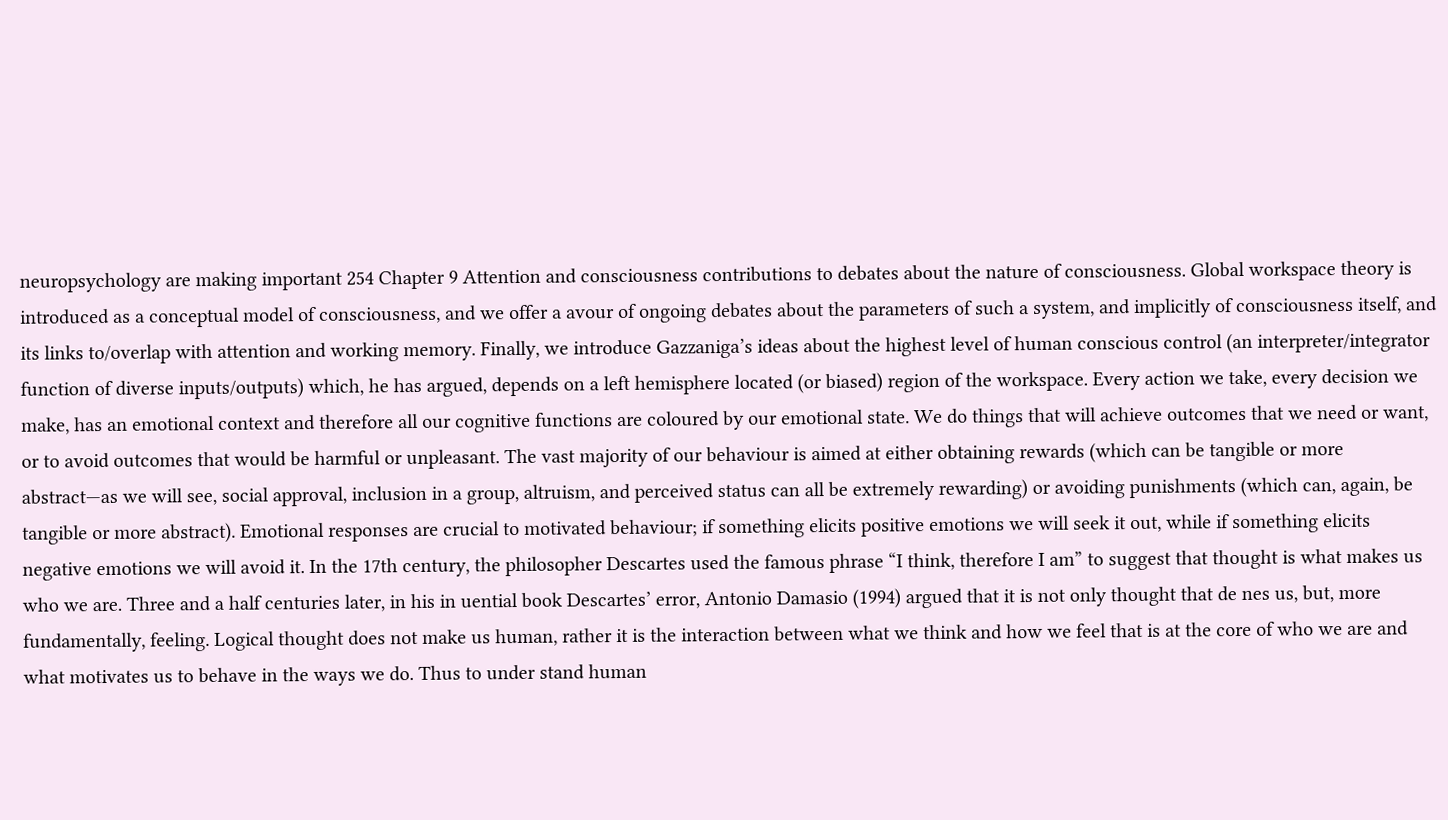neuropsychology are making important 254 Chapter 9 Attention and consciousness contributions to debates about the nature of consciousness. Global workspace theory is introduced as a conceptual model of consciousness, and we offer a avour of ongoing debates about the parameters of such a system, and implicitly of consciousness itself, and its links to/overlap with attention and working memory. Finally, we introduce Gazzaniga’s ideas about the highest level of human conscious control (an interpreter/integrator function of diverse inputs/outputs) which, he has argued, depends on a left hemisphere located (or biased) region of the workspace. Every action we take, every decision we make, has an emotional context and therefore all our cognitive functions are coloured by our emotional state. We do things that will achieve outcomes that we need or want, or to avoid outcomes that would be harmful or unpleasant. The vast majority of our behaviour is aimed at either obtaining rewards (which can be tangible or more abstract—as we will see, social approval, inclusion in a group, altruism, and perceived status can all be extremely rewarding) or avoiding punishments (which can, again, be tangible or more abstract). Emotional responses are crucial to motivated behaviour; if something elicits positive emotions we will seek it out, while if something elicits negative emotions we will avoid it. In the 17th century, the philosopher Descartes used the famous phrase “I think, therefore I am” to suggest that thought is what makes us who we are. Three and a half centuries later, in his in uential book Descartes’ error, Antonio Damasio (1994) argued that it is not only thought that de nes us, but, more fundamentally, feeling. Logical thought does not make us human, rather it is the interaction between what we think and how we feel that is at the core of who we are and what motivates us to behave in the ways we do. Thus to under stand human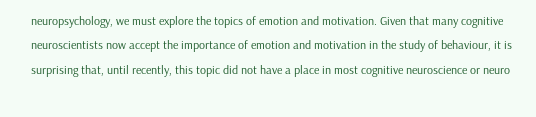neuropsychology, we must explore the topics of emotion and motivation. Given that many cognitive neuroscientists now accept the importance of emotion and motivation in the study of behaviour, it is surprising that, until recently, this topic did not have a place in most cognitive neuroscience or neuro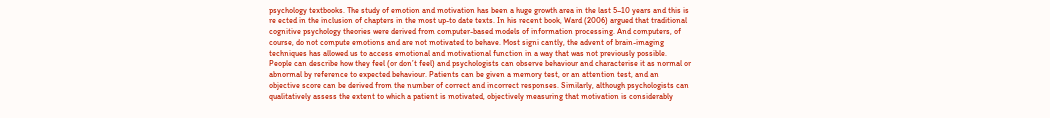psychology textbooks. The study of emotion and motivation has been a huge growth area in the last 5–10 years and this is re ected in the inclusion of chapters in the most up-to date texts. In his recent book, Ward (2006) argued that traditional cognitive psychology theories were derived from computer-based models of information processing. And computers, of course, do not compute emotions and are not motivated to behave. Most signi cantly, the advent of brain-imaging techniques has allowed us to access emotional and motivational function in a way that was not previously possible. People can describe how they feel (or don’t feel) and psychologists can observe behaviour and characterise it as normal or abnormal by reference to expected behaviour. Patients can be given a memory test, or an attention test, and an objective score can be derived from the number of correct and incorrect responses. Similarly, although psychologists can qualitatively assess the extent to which a patient is motivated, objectively measuring that motivation is considerably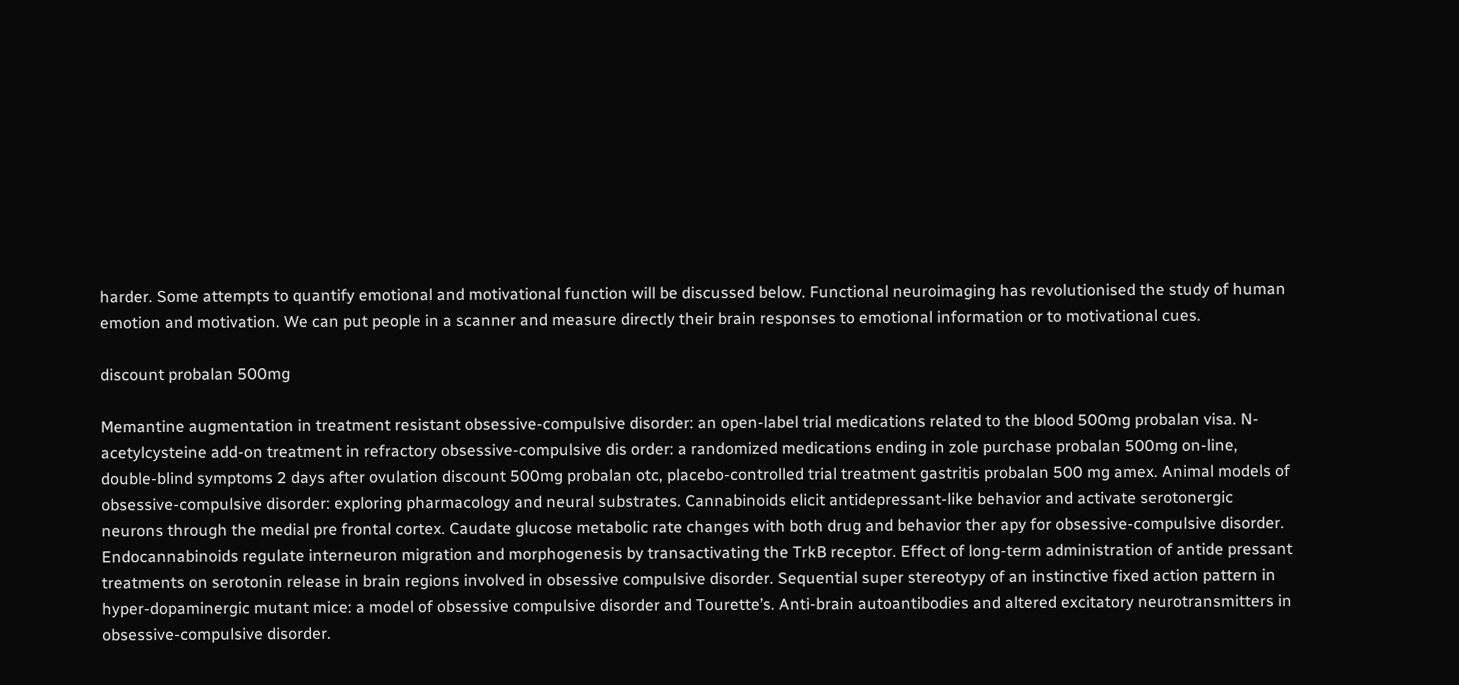harder. Some attempts to quantify emotional and motivational function will be discussed below. Functional neuroimaging has revolutionised the study of human emotion and motivation. We can put people in a scanner and measure directly their brain responses to emotional information or to motivational cues.

discount probalan 500mg

Memantine augmentation in treatment resistant obsessive-compulsive disorder: an open-label trial medications related to the blood 500mg probalan visa. N-acetylcysteine add-on treatment in refractory obsessive-compulsive dis order: a randomized medications ending in zole purchase probalan 500mg on-line, double-blind symptoms 2 days after ovulation discount 500mg probalan otc, placebo-controlled trial treatment gastritis probalan 500 mg amex. Animal models of obsessive-compulsive disorder: exploring pharmacology and neural substrates. Cannabinoids elicit antidepressant-like behavior and activate serotonergic neurons through the medial pre frontal cortex. Caudate glucose metabolic rate changes with both drug and behavior ther apy for obsessive-compulsive disorder. Endocannabinoids regulate interneuron migration and morphogenesis by transactivating the TrkB receptor. Effect of long-term administration of antide pressant treatments on serotonin release in brain regions involved in obsessive compulsive disorder. Sequential super stereotypy of an instinctive fixed action pattern in hyper-dopaminergic mutant mice: a model of obsessive compulsive disorder and Tourette’s. Anti-brain autoantibodies and altered excitatory neurotransmitters in obsessive-compulsive disorder.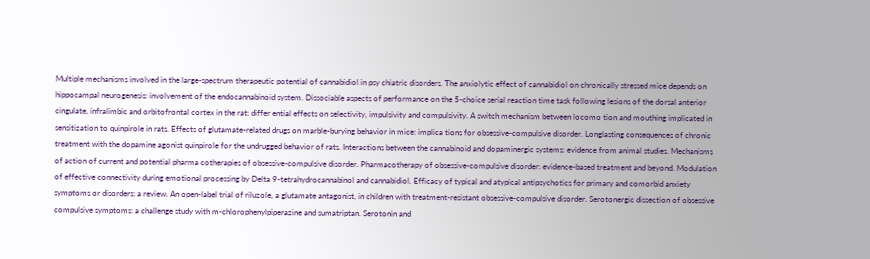Multiple mechanisms involved in the large-spectrum therapeutic potential of cannabidiol in psy chiatric disorders. The anxiolytic effect of cannabidiol on chronically stressed mice depends on hippocampal neurogenesis: involvement of the endocannabinoid system. Dissociable aspects of performance on the 5-choice serial reaction time task following lesions of the dorsal anterior cingulate, infralimbic and orbitofrontal cortex in the rat: differ ential effects on selectivity, impulsivity and compulsivity. A switch mechanism between locomo tion and mouthing implicated in sensitization to quinpirole in rats. Effects of glutamate-related drugs on marble-burying behavior in mice: implica tions for obsessive-compulsive disorder. Longlasting consequences of chronic treatment with the dopamine agonist quinpirole for the undrugged behavior of rats. Interactions between the cannabinoid and dopaminergic systems: evidence from animal studies. Mechanisms of action of current and potential pharma cotherapies of obsessive-compulsive disorder. Pharmacotherapy of obsessive-compulsive disorder: evidence-based treatment and beyond. Modulation of effective connectivity during emotional processing by Delta 9-tetrahydrocannabinol and cannabidiol. Efficacy of typical and atypical antipsychotics for primary and comorbid anxiety symptoms or disorders: a review. An open-label trial of riluzole, a glutamate antagonist, in children with treatment-resistant obsessive-compulsive disorder. Serotonergic dissection of obsessive compulsive symptoms: a challenge study with m-chlorophenylpiperazine and sumatriptan. Serotonin and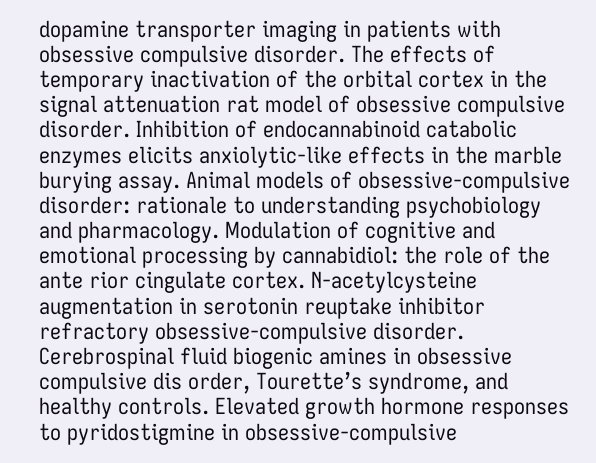dopamine transporter imaging in patients with obsessive compulsive disorder. The effects of temporary inactivation of the orbital cortex in the signal attenuation rat model of obsessive compulsive disorder. Inhibition of endocannabinoid catabolic enzymes elicits anxiolytic-like effects in the marble burying assay. Animal models of obsessive-compulsive disorder: rationale to understanding psychobiology and pharmacology. Modulation of cognitive and emotional processing by cannabidiol: the role of the ante rior cingulate cortex. N-acetylcysteine augmentation in serotonin reuptake inhibitor refractory obsessive-compulsive disorder. Cerebrospinal fluid biogenic amines in obsessive compulsive dis order, Tourette’s syndrome, and healthy controls. Elevated growth hormone responses to pyridostigmine in obsessive-compulsive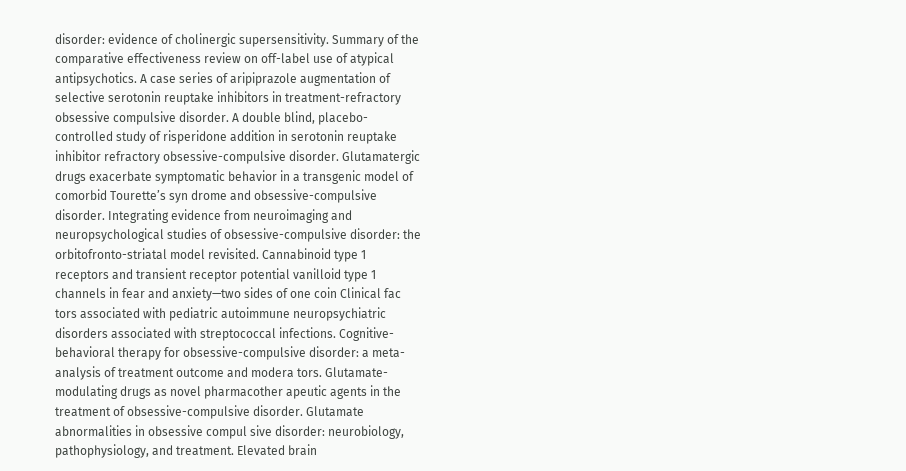disorder: evidence of cholinergic supersensitivity. Summary of the comparative effectiveness review on off-label use of atypical antipsychotics. A case series of aripiprazole augmentation of selective serotonin reuptake inhibitors in treatment-refractory obsessive compulsive disorder. A double blind, placebo-controlled study of risperidone addition in serotonin reuptake inhibitor refractory obsessive-compulsive disorder. Glutamatergic drugs exacerbate symptomatic behavior in a transgenic model of comorbid Tourette’s syn drome and obsessive-compulsive disorder. Integrating evidence from neuroimaging and neuropsychological studies of obsessive-compulsive disorder: the orbitofronto-striatal model revisited. Cannabinoid type 1 receptors and transient receptor potential vanilloid type 1 channels in fear and anxiety—two sides of one coin Clinical fac tors associated with pediatric autoimmune neuropsychiatric disorders associated with streptococcal infections. Cognitive-behavioral therapy for obsessive-compulsive disorder: a meta-analysis of treatment outcome and modera tors. Glutamate-modulating drugs as novel pharmacother apeutic agents in the treatment of obsessive-compulsive disorder. Glutamate abnormalities in obsessive compul sive disorder: neurobiology, pathophysiology, and treatment. Elevated brain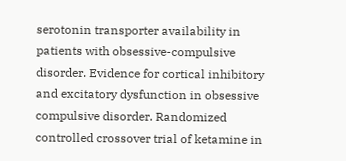serotonin transporter availability in patients with obsessive-compulsive disorder. Evidence for cortical inhibitory and excitatory dysfunction in obsessive compulsive disorder. Randomized controlled crossover trial of ketamine in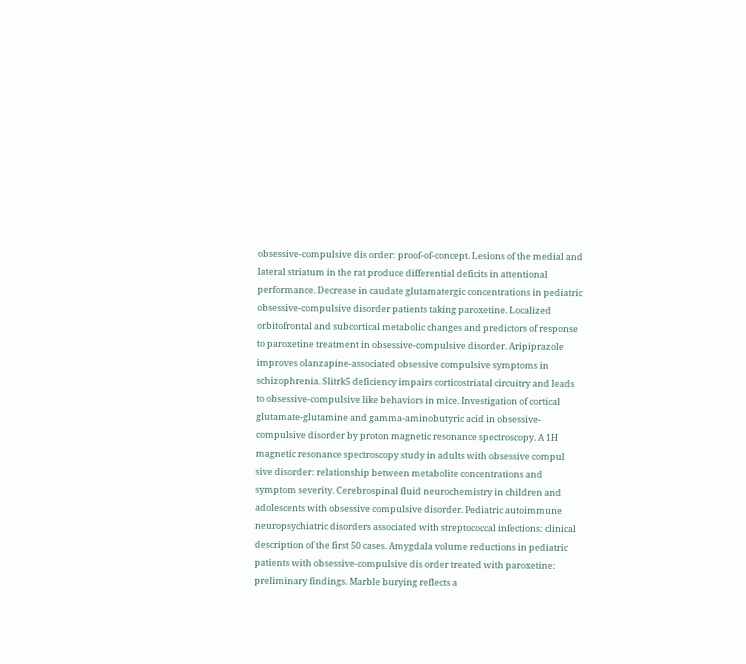obsessive-compulsive dis order: proof-of-concept. Lesions of the medial and lateral striatum in the rat produce differential deficits in attentional performance. Decrease in caudate glutamatergic concentrations in pediatric obsessive-compulsive disorder patients taking paroxetine. Localized orbitofrontal and subcortical metabolic changes and predictors of response to paroxetine treatment in obsessive-compulsive disorder. Aripiprazole improves olanzapine-associated obsessive compulsive symptoms in schizophrenia. Slitrk5 deficiency impairs corticostriatal circuitry and leads to obsessive-compulsive like behaviors in mice. Investigation of cortical glutamate-glutamine and gamma-aminobutyric acid in obsessive-compulsive disorder by proton magnetic resonance spectroscopy. A 1H magnetic resonance spectroscopy study in adults with obsessive compul sive disorder: relationship between metabolite concentrations and symptom severity. Cerebrospinal fluid neurochemistry in children and adolescents with obsessive compulsive disorder. Pediatric autoimmune neuropsychiatric disorders associated with streptococcal infections: clinical description of the first 50 cases. Amygdala volume reductions in pediatric patients with obsessive-compulsive dis order treated with paroxetine: preliminary findings. Marble burying reflects a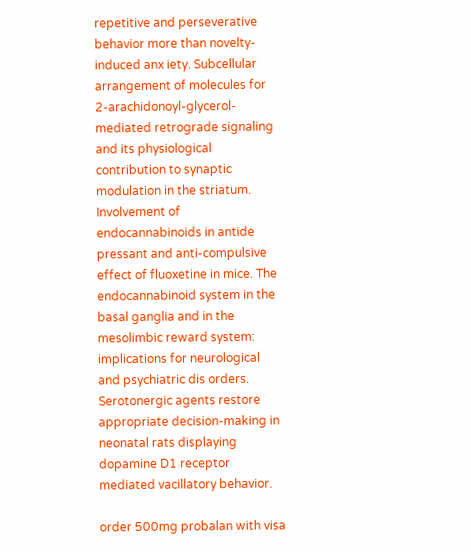repetitive and perseverative behavior more than novelty-induced anx iety. Subcellular arrangement of molecules for 2-arachidonoyl-glycerol-mediated retrograde signaling and its physiological contribution to synaptic modulation in the striatum. Involvement of endocannabinoids in antide pressant and anti-compulsive effect of fluoxetine in mice. The endocannabinoid system in the basal ganglia and in the mesolimbic reward system: implications for neurological and psychiatric dis orders. Serotonergic agents restore appropriate decision-making in neonatal rats displaying dopamine D1 receptor mediated vacillatory behavior.

order 500mg probalan with visa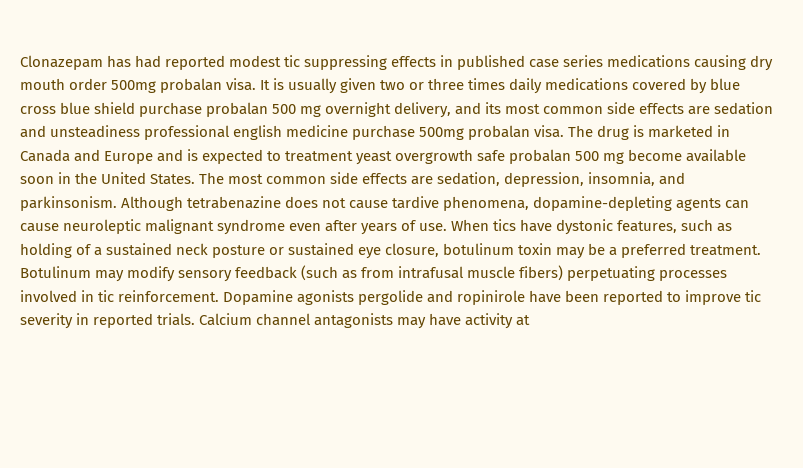Clonazepam has had reported modest tic suppressing effects in published case series medications causing dry mouth order 500mg probalan visa. It is usually given two or three times daily medications covered by blue cross blue shield purchase probalan 500 mg overnight delivery, and its most common side effects are sedation and unsteadiness professional english medicine purchase 500mg probalan visa. The drug is marketed in Canada and Europe and is expected to treatment yeast overgrowth safe probalan 500 mg become available soon in the United States. The most common side effects are sedation, depression, insomnia, and parkinsonism. Although tetrabenazine does not cause tardive phenomena, dopamine-depleting agents can cause neuroleptic malignant syndrome even after years of use. When tics have dystonic features, such as holding of a sustained neck posture or sustained eye closure, botulinum toxin may be a preferred treatment. Botulinum may modify sensory feedback (such as from intrafusal muscle fibers) perpetuating processes involved in tic reinforcement. Dopamine agonists pergolide and ropinirole have been reported to improve tic severity in reported trials. Calcium channel antagonists may have activity at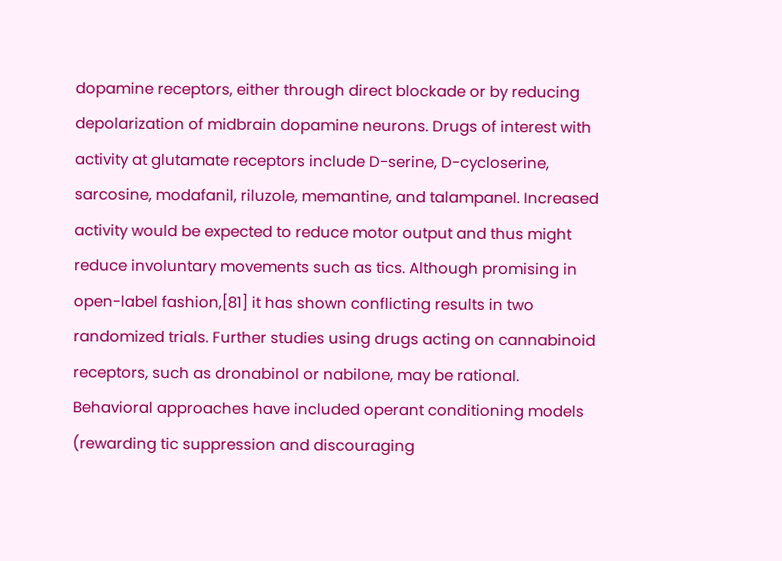dopamine receptors, either through direct blockade or by reducing depolarization of midbrain dopamine neurons. Drugs of interest with activity at glutamate receptors include D-serine, D-cycloserine, sarcosine, modafanil, riluzole, memantine, and talampanel. Increased activity would be expected to reduce motor output and thus might reduce involuntary movements such as tics. Although promising in open-label fashion,[81] it has shown conflicting results in two randomized trials. Further studies using drugs acting on cannabinoid receptors, such as dronabinol or nabilone, may be rational. Behavioral approaches have included operant conditioning models (rewarding tic suppression and discouraging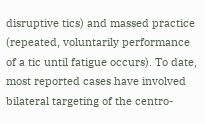disruptive tics) and massed practice (repeated, voluntarily performance of a tic until fatigue occurs). To date, most reported cases have involved bilateral targeting of the centro-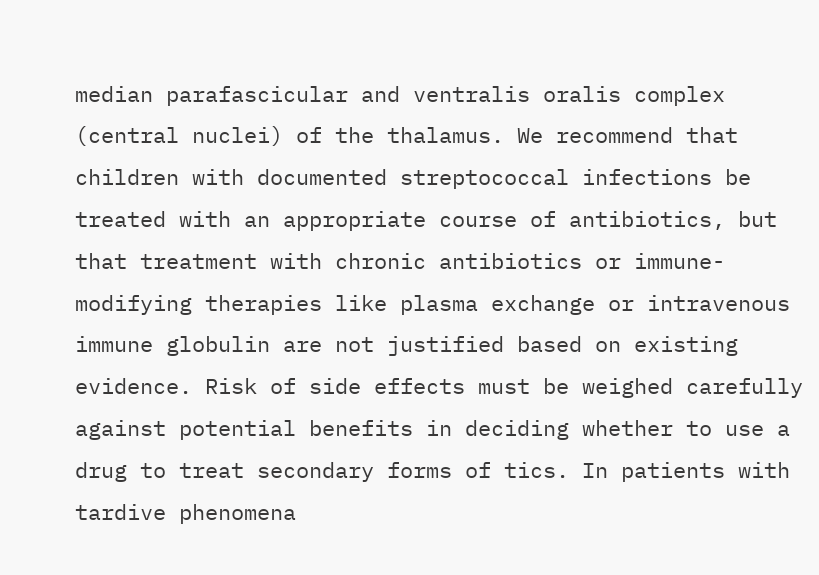median parafascicular and ventralis oralis complex (central nuclei) of the thalamus. We recommend that children with documented streptococcal infections be treated with an appropriate course of antibiotics, but that treatment with chronic antibiotics or immune-modifying therapies like plasma exchange or intravenous immune globulin are not justified based on existing evidence. Risk of side effects must be weighed carefully against potential benefits in deciding whether to use a drug to treat secondary forms of tics. In patients with tardive phenomena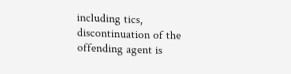including tics, discontinuation of the offending agent is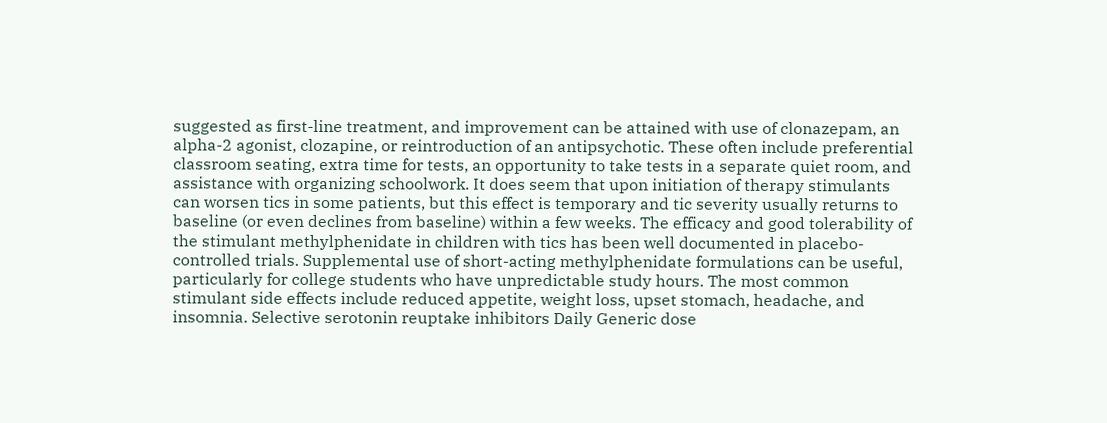suggested as first-line treatment, and improvement can be attained with use of clonazepam, an alpha-2 agonist, clozapine, or reintroduction of an antipsychotic. These often include preferential classroom seating, extra time for tests, an opportunity to take tests in a separate quiet room, and assistance with organizing schoolwork. It does seem that upon initiation of therapy stimulants can worsen tics in some patients, but this effect is temporary and tic severity usually returns to baseline (or even declines from baseline) within a few weeks. The efficacy and good tolerability of the stimulant methylphenidate in children with tics has been well documented in placebo-controlled trials. Supplemental use of short-acting methylphenidate formulations can be useful, particularly for college students who have unpredictable study hours. The most common stimulant side effects include reduced appetite, weight loss, upset stomach, headache, and insomnia. Selective serotonin reuptake inhibitors Daily Generic dose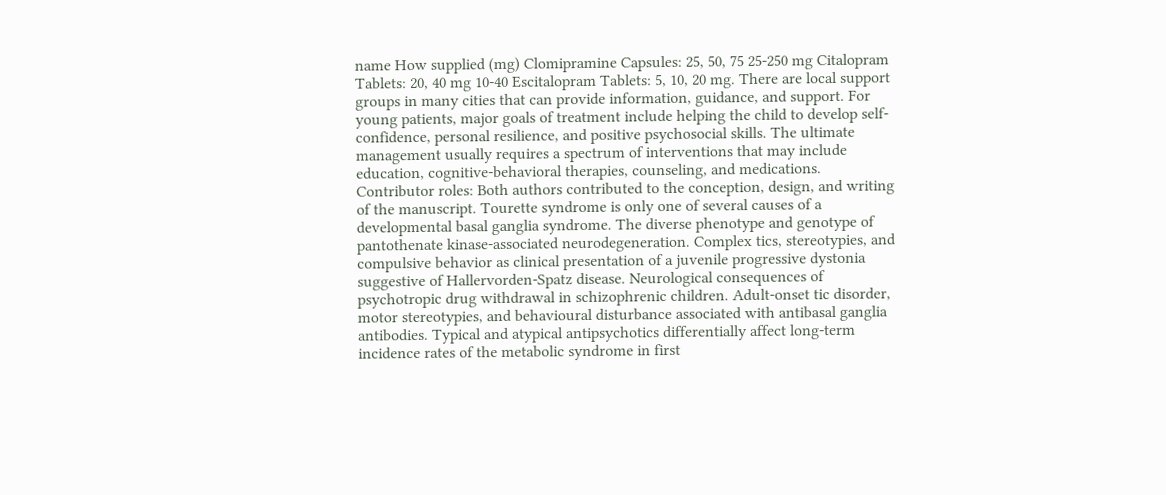name How supplied (mg) Clomipramine Capsules: 25, 50, 75 25-250 mg Citalopram Tablets: 20, 40 mg 10-40 Escitalopram Tablets: 5, 10, 20 mg. There are local support groups in many cities that can provide information, guidance, and support. For young patients, major goals of treatment include helping the child to develop self-confidence, personal resilience, and positive psychosocial skills. The ultimate management usually requires a spectrum of interventions that may include education, cognitive-behavioral therapies, counseling, and medications. Contributor roles: Both authors contributed to the conception, design, and writing of the manuscript. Tourette syndrome is only one of several causes of a developmental basal ganglia syndrome. The diverse phenotype and genotype of pantothenate kinase-associated neurodegeneration. Complex tics, stereotypies, and compulsive behavior as clinical presentation of a juvenile progressive dystonia suggestive of Hallervorden-Spatz disease. Neurological consequences of psychotropic drug withdrawal in schizophrenic children. Adult-onset tic disorder, motor stereotypies, and behavioural disturbance associated with antibasal ganglia antibodies. Typical and atypical antipsychotics differentially affect long-term incidence rates of the metabolic syndrome in first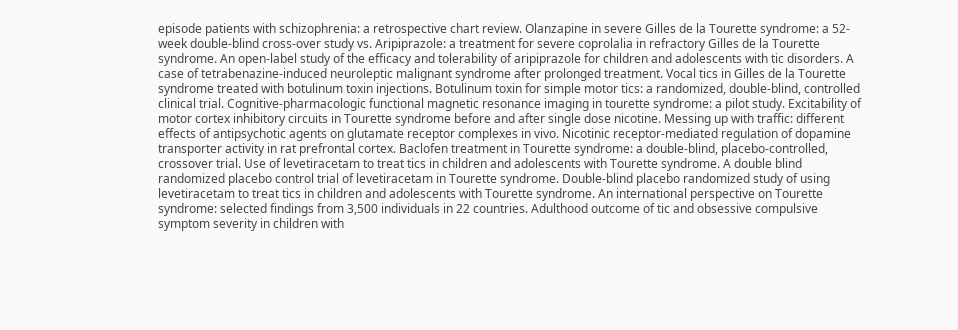episode patients with schizophrenia: a retrospective chart review. Olanzapine in severe Gilles de la Tourette syndrome: a 52-week double-blind cross-over study vs. Aripiprazole: a treatment for severe coprolalia in refractory Gilles de la Tourette syndrome. An open-label study of the efficacy and tolerability of aripiprazole for children and adolescents with tic disorders. A case of tetrabenazine-induced neuroleptic malignant syndrome after prolonged treatment. Vocal tics in Gilles de la Tourette syndrome treated with botulinum toxin injections. Botulinum toxin for simple motor tics: a randomized, double-blind, controlled clinical trial. Cognitive-pharmacologic functional magnetic resonance imaging in tourette syndrome: a pilot study. Excitability of motor cortex inhibitory circuits in Tourette syndrome before and after single dose nicotine. Messing up with traffic: different effects of antipsychotic agents on glutamate receptor complexes in vivo. Nicotinic receptor-mediated regulation of dopamine transporter activity in rat prefrontal cortex. Baclofen treatment in Tourette syndrome: a double-blind, placebo-controlled, crossover trial. Use of levetiracetam to treat tics in children and adolescents with Tourette syndrome. A double blind randomized placebo control trial of levetiracetam in Tourette syndrome. Double-blind placebo randomized study of using levetiracetam to treat tics in children and adolescents with Tourette syndrome. An international perspective on Tourette syndrome: selected findings from 3,500 individuals in 22 countries. Adulthood outcome of tic and obsessive compulsive symptom severity in children with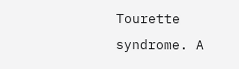Tourette syndrome. A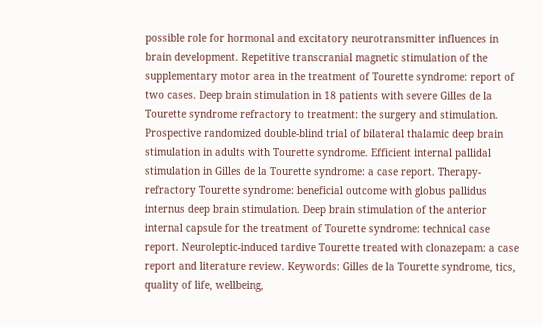possible role for hormonal and excitatory neurotransmitter influences in brain development. Repetitive transcranial magnetic stimulation of the supplementary motor area in the treatment of Tourette syndrome: report of two cases. Deep brain stimulation in 18 patients with severe Gilles de la Tourette syndrome refractory to treatment: the surgery and stimulation. Prospective randomized double-blind trial of bilateral thalamic deep brain stimulation in adults with Tourette syndrome. Efficient internal pallidal stimulation in Gilles de la Tourette syndrome: a case report. Therapy-refractory Tourette syndrome: beneficial outcome with globus pallidus internus deep brain stimulation. Deep brain stimulation of the anterior internal capsule for the treatment of Tourette syndrome: technical case report. Neuroleptic-induced tardive Tourette treated with clonazepam: a case report and literature review. Keywords: Gilles de la Tourette syndrome, tics, quality of life, wellbeing,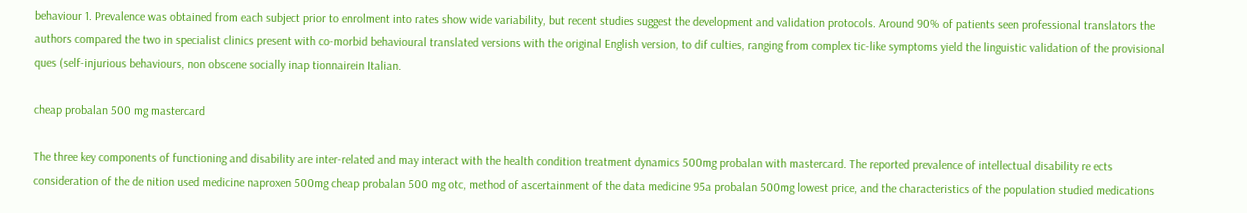behaviour 1. Prevalence was obtained from each subject prior to enrolment into rates show wide variability, but recent studies suggest the development and validation protocols. Around 90% of patients seen professional translators the authors compared the two in specialist clinics present with co-morbid behavioural translated versions with the original English version, to dif culties, ranging from complex tic-like symptoms yield the linguistic validation of the provisional ques (self-injurious behaviours, non obscene socially inap tionnairein Italian.

cheap probalan 500 mg mastercard

The three key components of functioning and disability are inter-related and may interact with the health condition treatment dynamics 500mg probalan with mastercard. The reported prevalence of intellectual disability re ects consideration of the de nition used medicine naproxen 500mg cheap probalan 500 mg otc, method of ascertainment of the data medicine 95a probalan 500mg lowest price, and the characteristics of the population studied medications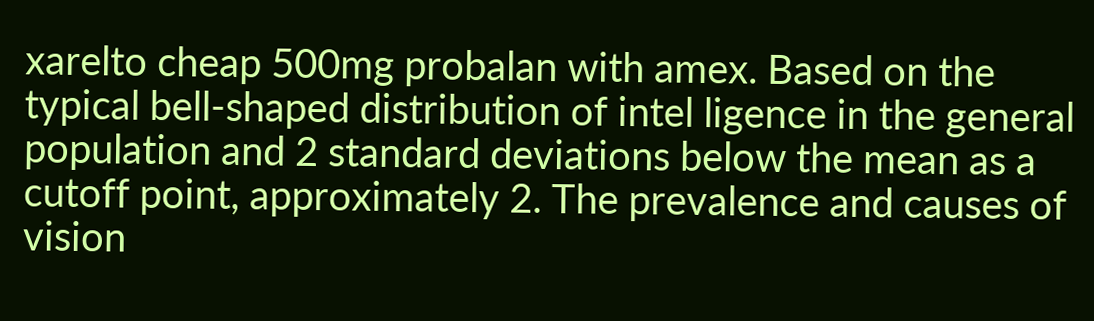xarelto cheap 500mg probalan with amex. Based on the typical bell-shaped distribution of intel ligence in the general population and 2 standard deviations below the mean as a cutoff point, approximately 2. The prevalence and causes of vision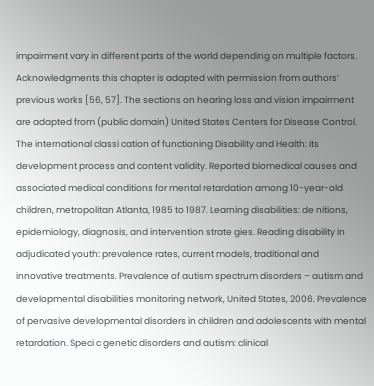impairment vary in different parts of the world depending on multiple factors. Acknowledgments this chapter is adapted with permission from authors’ previous works [56, 57]. The sections on hearing loss and vision impairment are adapted from (public domain) United States Centers for Disease Control. The international classi cation of functioning Disability and Health: its development process and content validity. Reported biomedical causes and associated medical conditions for mental retardation among 10-year-old children, metropolitan Atlanta, 1985 to 1987. Learning disabilities: de nitions, epidemiology, diagnosis, and intervention strate gies. Reading disability in adjudicated youth: prevalence rates, current models, traditional and innovative treatments. Prevalence of autism spectrum disorders – autism and developmental disabilities monitoring network, United States, 2006. Prevalence of pervasive developmental disorders in children and adolescents with mental retardation. Speci c genetic disorders and autism: clinical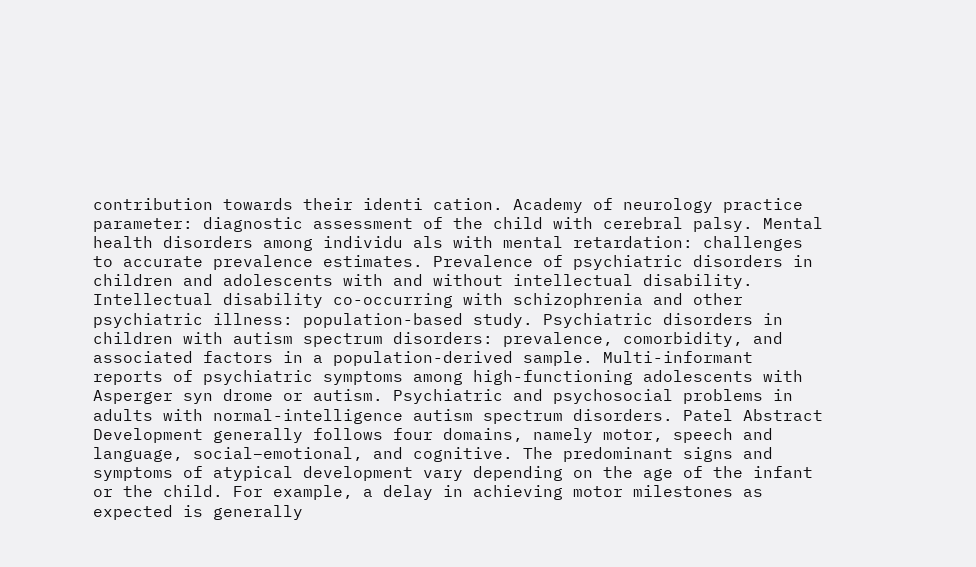contribution towards their identi cation. Academy of neurology practice parameter: diagnostic assessment of the child with cerebral palsy. Mental health disorders among individu als with mental retardation: challenges to accurate prevalence estimates. Prevalence of psychiatric disorders in children and adolescents with and without intellectual disability. Intellectual disability co-occurring with schizophrenia and other psychiatric illness: population-based study. Psychiatric disorders in children with autism spectrum disorders: prevalence, comorbidity, and associated factors in a population-derived sample. Multi-informant reports of psychiatric symptoms among high-functioning adolescents with Asperger syn drome or autism. Psychiatric and psychosocial problems in adults with normal-intelligence autism spectrum disorders. Patel Abstract Development generally follows four domains, namely motor, speech and language, social–emotional, and cognitive. The predominant signs and symptoms of atypical development vary depending on the age of the infant or the child. For example, a delay in achieving motor milestones as expected is generally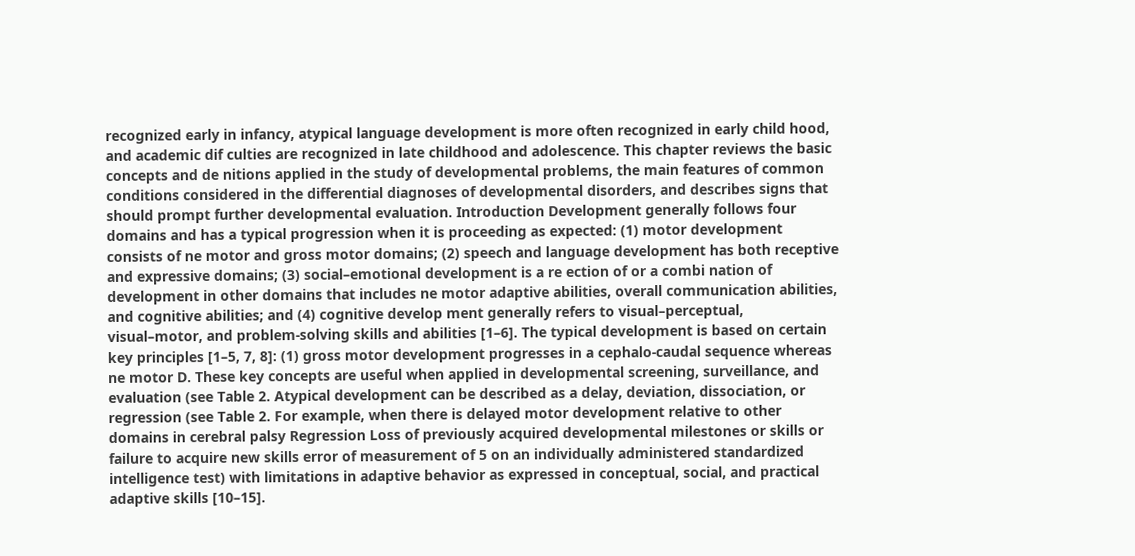recognized early in infancy, atypical language development is more often recognized in early child hood, and academic dif culties are recognized in late childhood and adolescence. This chapter reviews the basic concepts and de nitions applied in the study of developmental problems, the main features of common conditions considered in the differential diagnoses of developmental disorders, and describes signs that should prompt further developmental evaluation. Introduction Development generally follows four domains and has a typical progression when it is proceeding as expected: (1) motor development consists of ne motor and gross motor domains; (2) speech and language development has both receptive and expressive domains; (3) social–emotional development is a re ection of or a combi nation of development in other domains that includes ne motor adaptive abilities, overall communication abilities, and cognitive abilities; and (4) cognitive develop ment generally refers to visual–perceptual, visual–motor, and problem-solving skills and abilities [1–6]. The typical development is based on certain key principles [1–5, 7, 8]: (1) gross motor development progresses in a cephalo-caudal sequence whereas ne motor D. These key concepts are useful when applied in developmental screening, surveillance, and evaluation (see Table 2. Atypical development can be described as a delay, deviation, dissociation, or regression (see Table 2. For example, when there is delayed motor development relative to other domains in cerebral palsy Regression Loss of previously acquired developmental milestones or skills or failure to acquire new skills error of measurement of 5 on an individually administered standardized intelligence test) with limitations in adaptive behavior as expressed in conceptual, social, and practical adaptive skills [10–15].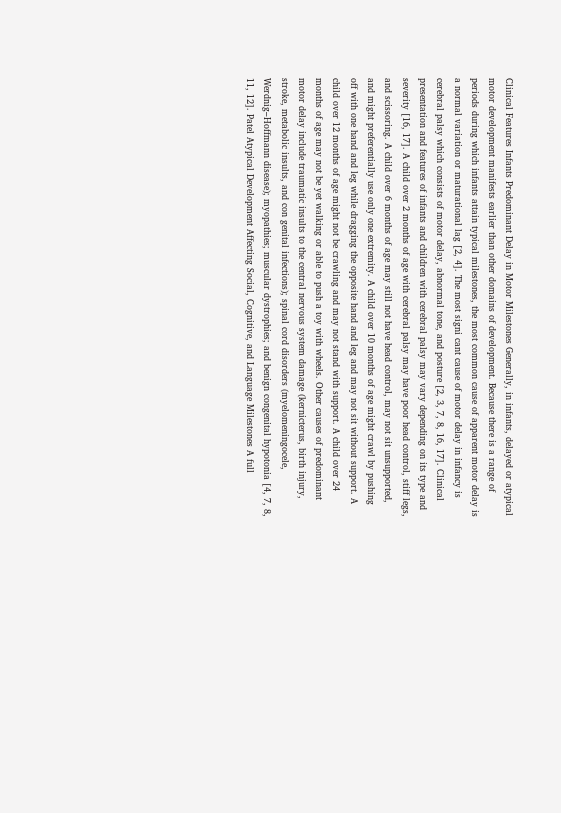Clinical Features Infants Predominant Delay in Motor Milestones Generally, in infants, delayed or atypical motor development manifests earlier than other domains of development. Because there is a range of periods during which infants attain typical milestones, the most common cause of apparent motor delay is a normal variation or maturational lag [2, 4]. The most signi cant cause of motor delay in infancy is cerebral palsy which consists of motor delay, abnormal tone, and posture [2, 3, 7, 8, 16, 17]. Clinical presentation and features of infants and children with cerebral palsy may vary depending on its type and severity [16, 17]. A child over 2 months of age with cerebral palsy may have poor head control, stiff legs, and scissoring. A child over 6 months of age may still not have head control, may not sit unsupported, and might preferentially use only one extremity. A child over 10 months of age might crawl by pushing off with one hand and leg while dragging the opposite hand and leg and may not sit without support. A child over 12 months of age might not be crawling and may not stand with support. A child over 24 months of age may not be yet walking or able to push a toy with wheels. Other causes of predominant motor delay include traumatic insults to the central nervous system damage (kernicterus, birth injury, stroke, metabolic insults, and con genital infections); spinal cord disorders (myelomeningocele, Werdnig–Hoffmann disease); myopathies; muscular dystrophies; and benign congenital hypotonia [4, 7, 8, 11, 12]. Patel Atypical Development Affecting Social, Cognitive, and Language Milestones A full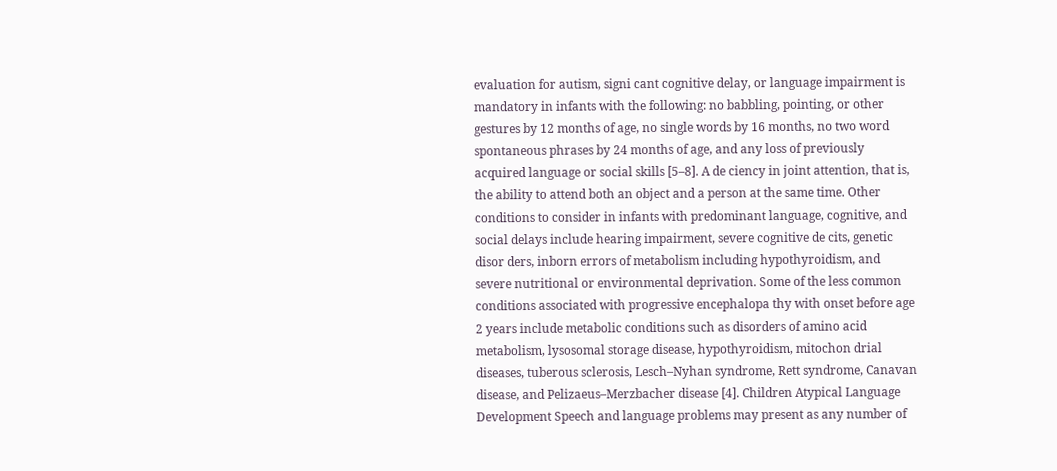evaluation for autism, signi cant cognitive delay, or language impairment is mandatory in infants with the following: no babbling, pointing, or other gestures by 12 months of age, no single words by 16 months, no two word spontaneous phrases by 24 months of age, and any loss of previously acquired language or social skills [5–8]. A de ciency in joint attention, that is, the ability to attend both an object and a person at the same time. Other conditions to consider in infants with predominant language, cognitive, and social delays include hearing impairment, severe cognitive de cits, genetic disor ders, inborn errors of metabolism including hypothyroidism, and severe nutritional or environmental deprivation. Some of the less common conditions associated with progressive encephalopa thy with onset before age 2 years include metabolic conditions such as disorders of amino acid metabolism, lysosomal storage disease, hypothyroidism, mitochon drial diseases, tuberous sclerosis, Lesch–Nyhan syndrome, Rett syndrome, Canavan disease, and Pelizaeus–Merzbacher disease [4]. Children Atypical Language Development Speech and language problems may present as any number of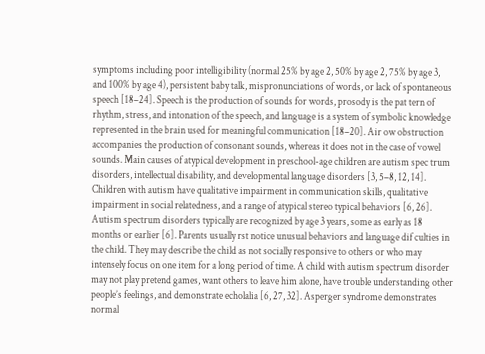symptoms including poor intelligibility (normal 25% by age 2, 50% by age 2, 75% by age 3, and 100% by age 4), persistent baby talk, mispronunciations of words, or lack of spontaneous speech [18–24]. Speech is the production of sounds for words, prosody is the pat tern of rhythm, stress, and intonation of the speech, and language is a system of symbolic knowledge represented in the brain used for meaningful communication [18–20]. Air ow obstruction accompanies the production of consonant sounds, whereas it does not in the case of vowel sounds. Main causes of atypical development in preschool-age children are autism spec trum disorders, intellectual disability, and developmental language disorders [3, 5–8, 12, 14]. Children with autism have qualitative impairment in communication skills, qualitative impairment in social relatedness, and a range of atypical stereo typical behaviors [6, 26]. Autism spectrum disorders typically are recognized by age 3 years, some as early as 18 months or earlier [6]. Parents usually rst notice unusual behaviors and language dif culties in the child. They may describe the child as not socially responsive to others or who may intensely focus on one item for a long period of time. A child with autism spectrum disorder may not play pretend games, want others to leave him alone, have trouble understanding other people’s feelings, and demonstrate echolalia [6, 27, 32]. Asperger syndrome demonstrates normal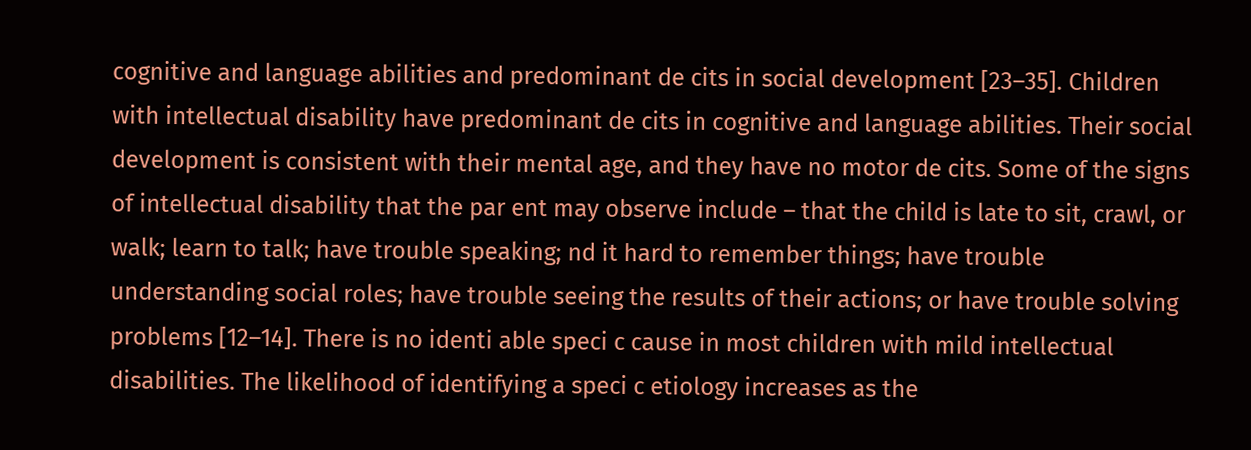cognitive and language abilities and predominant de cits in social development [23–35]. Children with intellectual disability have predominant de cits in cognitive and language abilities. Their social development is consistent with their mental age, and they have no motor de cits. Some of the signs of intellectual disability that the par ent may observe include – that the child is late to sit, crawl, or walk; learn to talk; have trouble speaking; nd it hard to remember things; have trouble understanding social roles; have trouble seeing the results of their actions; or have trouble solving problems [12–14]. There is no identi able speci c cause in most children with mild intellectual disabilities. The likelihood of identifying a speci c etiology increases as the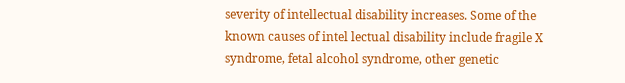severity of intellectual disability increases. Some of the known causes of intel lectual disability include fragile X syndrome, fetal alcohol syndrome, other genetic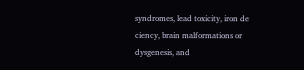syndromes, lead toxicity, iron de ciency, brain malformations or dysgenesis, and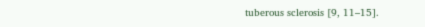tuberous sclerosis [9, 11–15].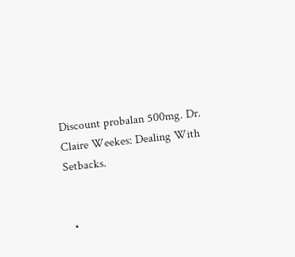Discount probalan 500mg. Dr. Claire Weekes: Dealing With Setbacks.


  •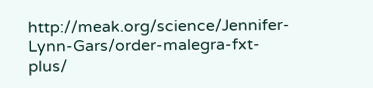http://meak.org/science/Jennifer-Lynn-Gars/order-malegra-fxt-plus/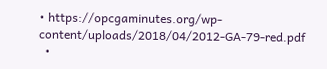• https://opcgaminutes.org/wp-content/uploads/2018/04/2012-GA-79-red.pdf
  •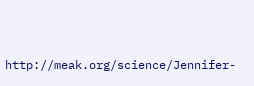http://meak.org/science/Jennifer-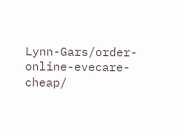Lynn-Gars/order-online-evecare-cheap/